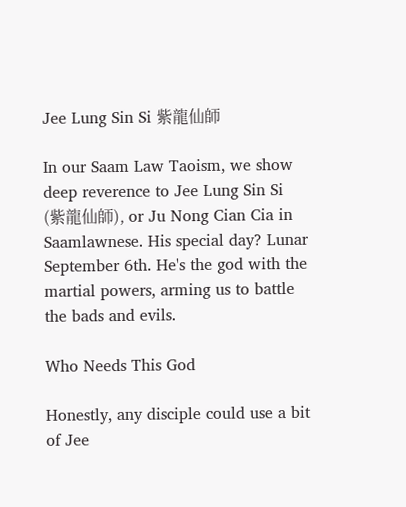Jee Lung Sin Si 紫龍仙師

In our Saam Law Taoism, we show deep reverence to Jee Lung Sin Si (紫龍仙師), or Ju Nong Cian Cia in Saamlawnese. His special day? Lunar September 6th. He's the god with the martial powers, arming us to battle the bads and evils.

Who Needs This God

Honestly, any disciple could use a bit of Jee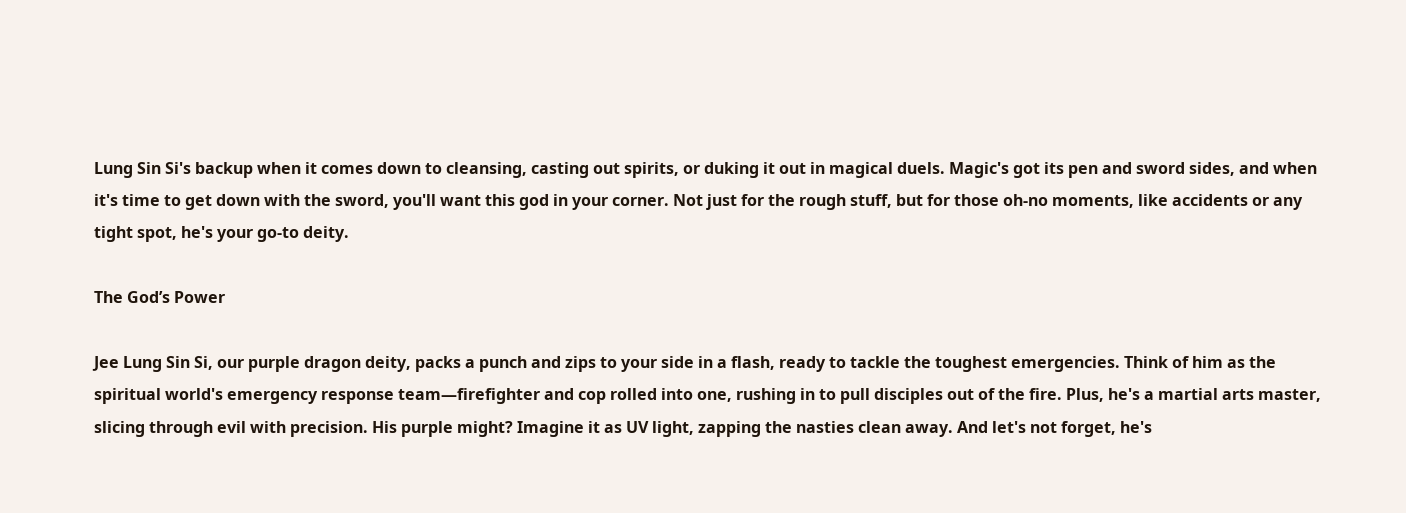Lung Sin Si's backup when it comes down to cleansing, casting out spirits, or duking it out in magical duels. Magic's got its pen and sword sides, and when it's time to get down with the sword, you'll want this god in your corner. Not just for the rough stuff, but for those oh-no moments, like accidents or any tight spot, he's your go-to deity.

The God’s Power

Jee Lung Sin Si, our purple dragon deity, packs a punch and zips to your side in a flash, ready to tackle the toughest emergencies. Think of him as the spiritual world's emergency response team—firefighter and cop rolled into one, rushing in to pull disciples out of the fire. Plus, he's a martial arts master, slicing through evil with precision. His purple might? Imagine it as UV light, zapping the nasties clean away. And let's not forget, he's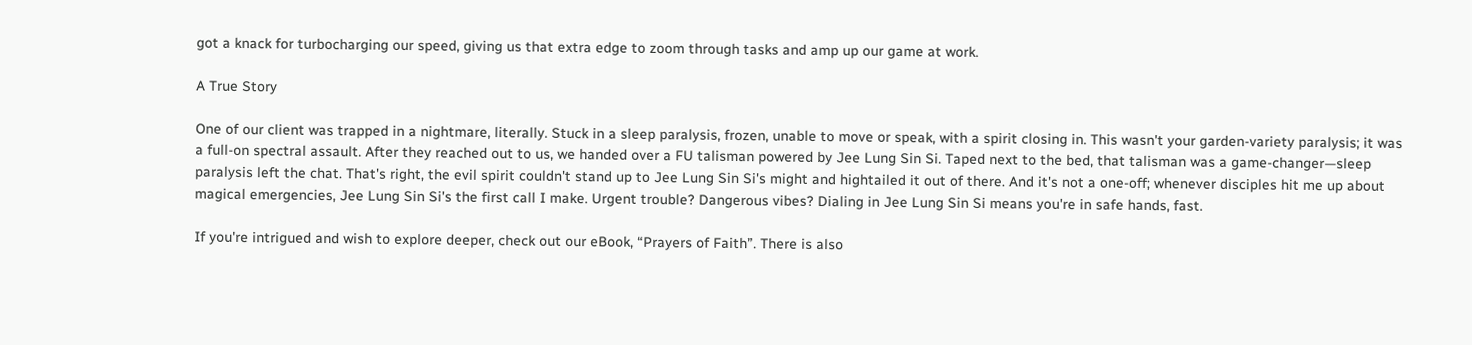got a knack for turbocharging our speed, giving us that extra edge to zoom through tasks and amp up our game at work.

A True Story

One of our client was trapped in a nightmare, literally. Stuck in a sleep paralysis, frozen, unable to move or speak, with a spirit closing in. This wasn't your garden-variety paralysis; it was a full-on spectral assault. After they reached out to us, we handed over a FU talisman powered by Jee Lung Sin Si. Taped next to the bed, that talisman was a game-changer—sleep paralysis left the chat. That's right, the evil spirit couldn't stand up to Jee Lung Sin Si's might and hightailed it out of there. And it's not a one-off; whenever disciples hit me up about magical emergencies, Jee Lung Sin Si's the first call I make. Urgent trouble? Dangerous vibes? Dialing in Jee Lung Sin Si means you're in safe hands, fast.

If you're intrigued and wish to explore deeper, check out our eBook, “Prayers of Faith”. There is also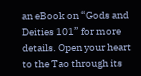an eBook on “Gods and Deities 101” for more details. Open your heart to the Tao through its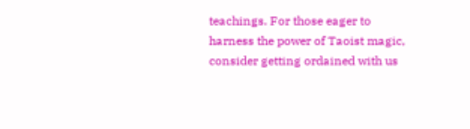teachings. For those eager to harness the power of Taoist magic, consider getting ordained with us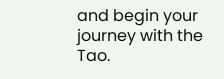and begin your journey with the Tao.